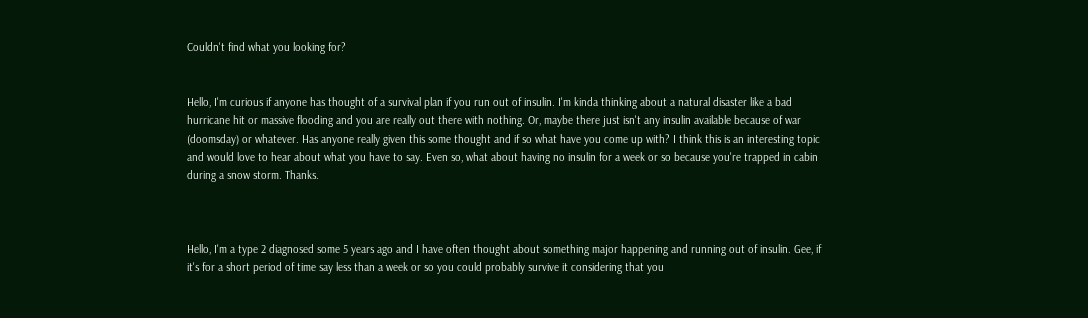Couldn't find what you looking for?


Hello, I'm curious if anyone has thought of a survival plan if you run out of insulin. I'm kinda thinking about a natural disaster like a bad hurricane hit or massive flooding and you are really out there with nothing. Or, maybe there just isn't any insulin available because of war (doomsday) or whatever. Has anyone really given this some thought and if so what have you come up with? I think this is an interesting topic and would love to hear about what you have to say. Even so, what about having no insulin for a week or so because you're trapped in cabin during a snow storm. Thanks.



Hello, I'm a type 2 diagnosed some 5 years ago and I have often thought about something major happening and running out of insulin. Gee, if it's for a short period of time say less than a week or so you could probably survive it considering that you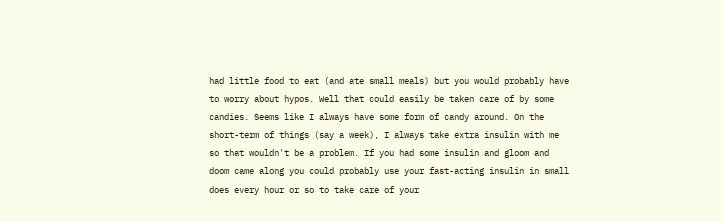had little food to eat (and ate small meals) but you would probably have to worry about hypos. Well that could easily be taken care of by some candies. Seems like I always have some form of candy around. On the short-term of things (say a week), I always take extra insulin with me so that wouldn't be a problem. If you had some insulin and gloom and doom came along you could probably use your fast-acting insulin in small does every hour or so to take care of your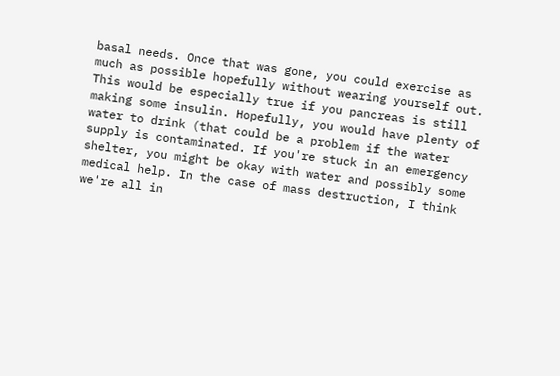basal needs. Once that was gone, you could exercise as much as possible hopefully without wearing yourself out. This would be especially true if you pancreas is still making some insulin. Hopefully, you would have plenty of water to drink (that could be a problem if the water supply is contaminated. If you're stuck in an emergency shelter, you might be okay with water and possibly some medical help. In the case of mass destruction, I think we're all in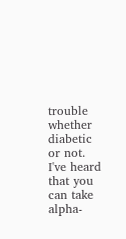trouble whether diabetic or not. I've heard that you can take alpha-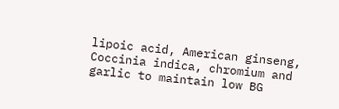lipoic acid, American ginseng, Coccinia indica, chromium and garlic to maintain low BG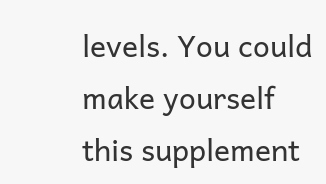levels. You could make yourself this supplement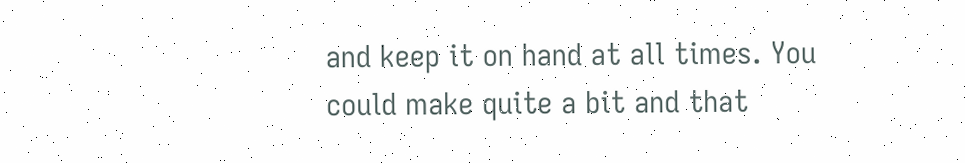and keep it on hand at all times. You could make quite a bit and that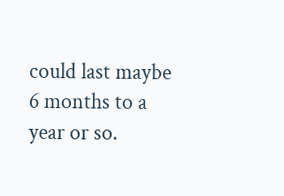could last maybe 6 months to a year or so.